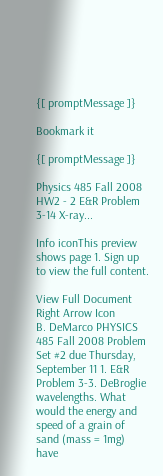{[ promptMessage ]}

Bookmark it

{[ promptMessage ]}

Physics 485 Fall 2008 HW2 - 2 E&R Problem 3-14 X-ray...

Info iconThis preview shows page 1. Sign up to view the full content.

View Full Document Right Arrow Icon
B. DeMarco PHYSICS 485 Fall 2008 Problem Set #2 due Thursday, September 11 1. E&R Problem 3-3. DeBroglie wavelengths. What would the energy and speed of a grain of sand (mass = 1mg) have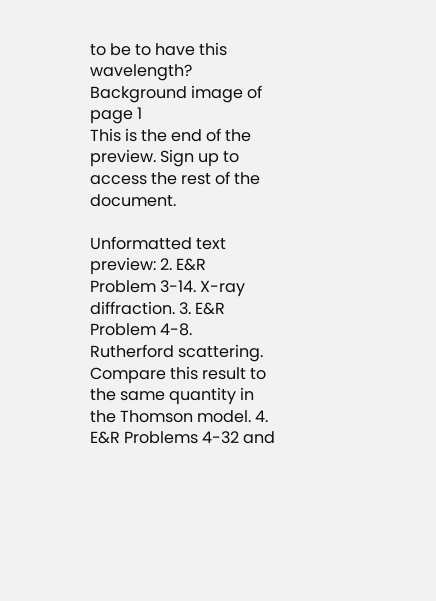to be to have this wavelength?
Background image of page 1
This is the end of the preview. Sign up to access the rest of the document.

Unformatted text preview: 2. E&R Problem 3-14. X-ray diffraction. 3. E&R Problem 4-8. Rutherford scattering. Compare this result to the same quantity in the Thomson model. 4. E&R Problems 4-32 and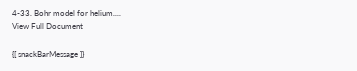4-33. Bohr model for helium....
View Full Document

{[ snackBarMessage ]}